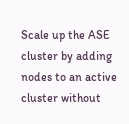Scale up the ASE cluster by adding nodes to an active cluster without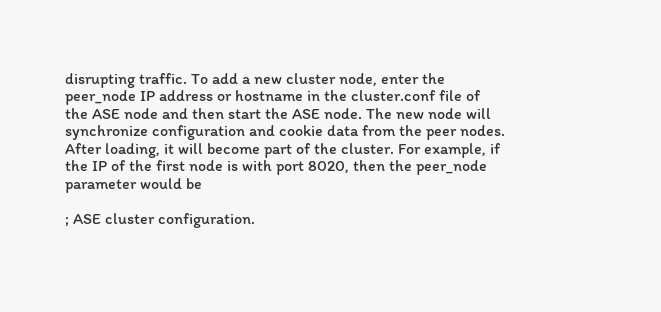disrupting traffic. To add a new cluster node, enter the peer_node IP address or hostname in the cluster.conf file of the ASE node and then start the ASE node. The new node will synchronize configuration and cookie data from the peer nodes. After loading, it will become part of the cluster. For example, if the IP of the first node is with port 8020, then the peer_node parameter would be

; ASE cluster configuration.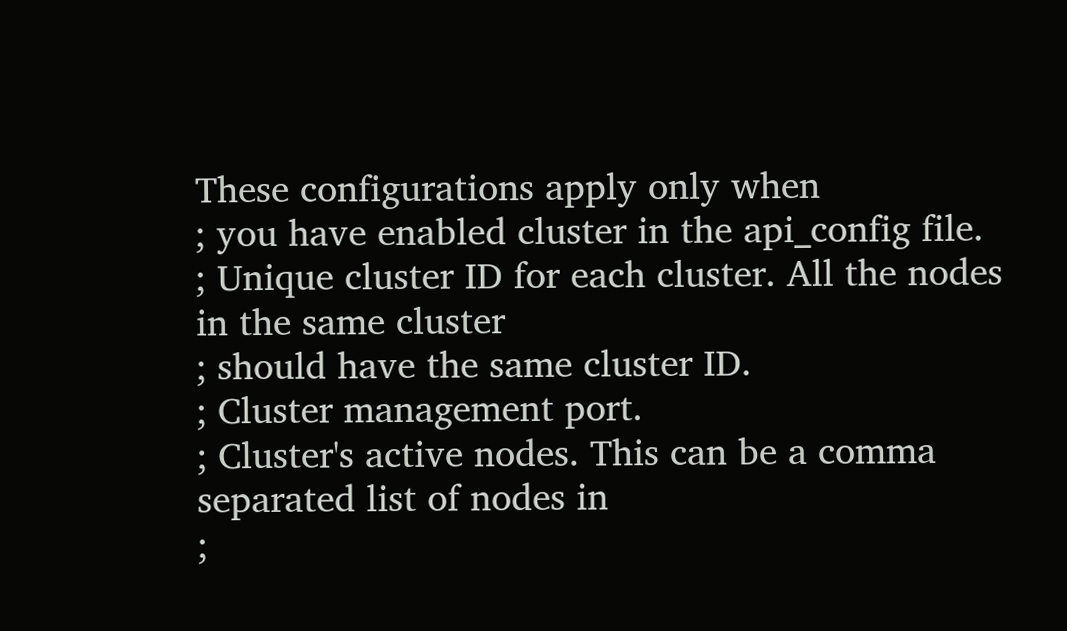These configurations apply only when
; you have enabled cluster in the api_config file.
; Unique cluster ID for each cluster. All the nodes in the same cluster
; should have the same cluster ID.
; Cluster management port.
; Cluster's active nodes. This can be a comma separated list of nodes in
;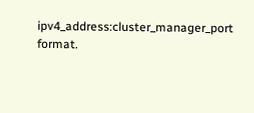ipv4_address:cluster_manager_port format.